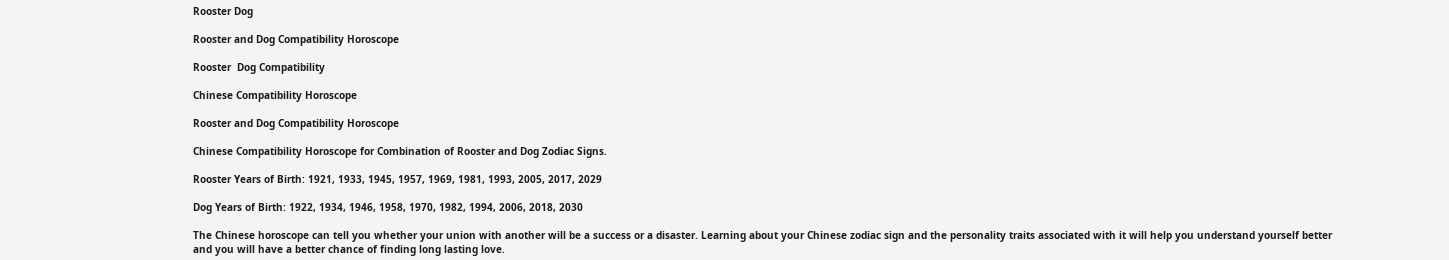Rooster Dog

Rooster and Dog Compatibility Horoscope

Rooster  Dog Compatibility

Chinese Compatibility Horoscope

Rooster and Dog Compatibility Horoscope

Chinese Compatibility Horoscope for Combination of Rooster and Dog Zodiac Signs.

Rooster Years of Birth: 1921, 1933, 1945, 1957, 1969, 1981, 1993, 2005, 2017, 2029

Dog Years of Birth: 1922, 1934, 1946, 1958, 1970, 1982, 1994, 2006, 2018, 2030

The Chinese horoscope can tell you whether your union with another will be a success or a disaster. Learning about your Chinese zodiac sign and the personality traits associated with it will help you understand yourself better and you will have a better chance of finding long lasting love.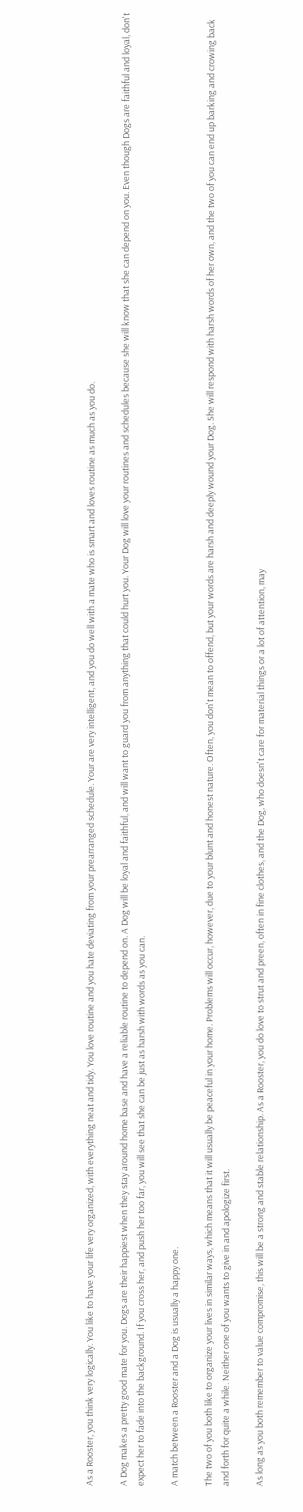As a Rooster, you think very logically. You like to have your life very organized, with everything neat and tidy. You love routine and you hate deviating from your prearranged schedule. Your are very intelligent, and you do well with a mate who is smart and loves routine as much as you do.

A Dog makes a pretty good mate for you. Dogs are their happiest when they stay around home base and have a reliable routine to depend on. A Dog will be loyal and faithful, and will want to guard you from anything that could hurt you. Your Dog will love your routines and schedules because she will know that she can depend on you. Even though Dogs are faithful and loyal, don't expect her to fade into the background. If you cross her, and push her too far, you will see that she can be just as harsh with words as you can.

A match between a Rooster and a Dog is usually a happy one.

The two of you both like to organize your lives in similar ways, which means that it will usually be peaceful in your home. Problems will occur, however, due to your blunt and honest nature. Often, you don't mean to offend, but your words are harsh and deeply wound your Dog. She will respond with harsh words of her own, and the two of you can end up barking and crowing back and forth for quite a while. Neither one of you wants to give in and apologize first.

As long as you both remember to value compromise, this will be a strong and stable relationship. As a Rooster, you do love to strut and preen, often in fine clothes, and the Dog, who doesn't care for material things or a lot of attention, may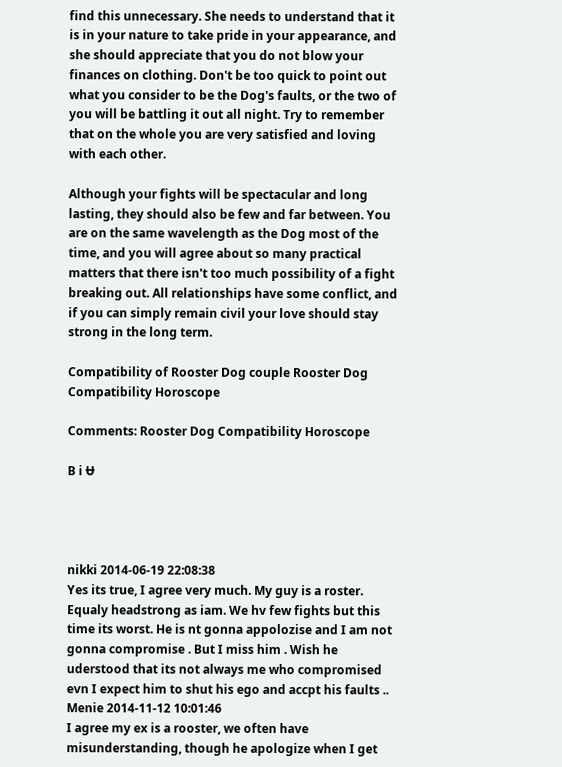find this unnecessary. She needs to understand that it is in your nature to take pride in your appearance, and she should appreciate that you do not blow your finances on clothing. Don't be too quick to point out what you consider to be the Dog's faults, or the two of you will be battling it out all night. Try to remember that on the whole you are very satisfied and loving with each other.

Although your fights will be spectacular and long lasting, they should also be few and far between. You are on the same wavelength as the Dog most of the time, and you will agree about so many practical matters that there isn't too much possibility of a fight breaking out. All relationships have some conflict, and if you can simply remain civil your love should stay strong in the long term.

Compatibility of Rooster Dog couple Rooster Dog Compatibility Horoscope

Comments: Rooster Dog Compatibility Horoscope

B i Ʉ




nikki 2014-06-19 22:08:38
Yes its true, I agree very much. My guy is a roster. Equaly headstrong as iam. We hv few fights but this time its worst. He is nt gonna appolozise and I am not gonna compromise . But I miss him . Wish he uderstood that its not always me who compromised evn I expect him to shut his ego and accpt his faults ..
Menie 2014-11-12 10:01:46
I agree my ex is a rooster, we often have misunderstanding, though he apologize when I get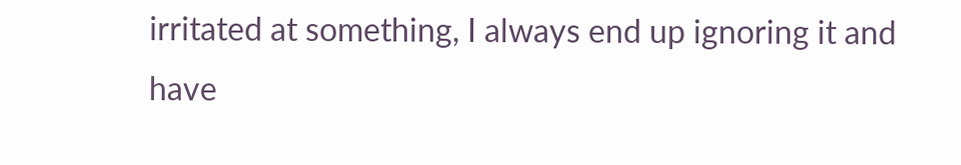irritated at something, I always end up ignoring it and have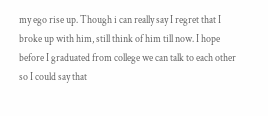my ego rise up. Though i can really say I regret that I broke up with him, still think of him till now. I hope before I graduated from college we can talk to each other so I could say that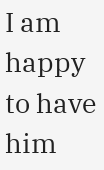I am happy to have him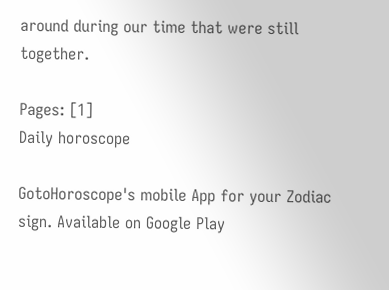around during our time that were still together.

Pages: [1]
Daily horoscope

GotoHoroscope's mobile App for your Zodiac sign. Available on Google Play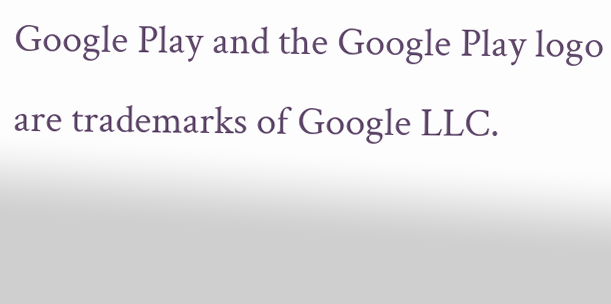Google Play and the Google Play logo are trademarks of Google LLC.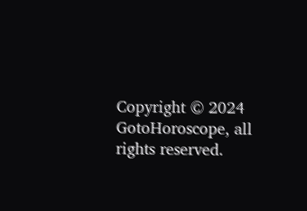Copyright © 2024 GotoHoroscope, all rights reserved.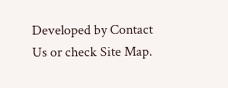Developed by Contact Us or check Site Map.